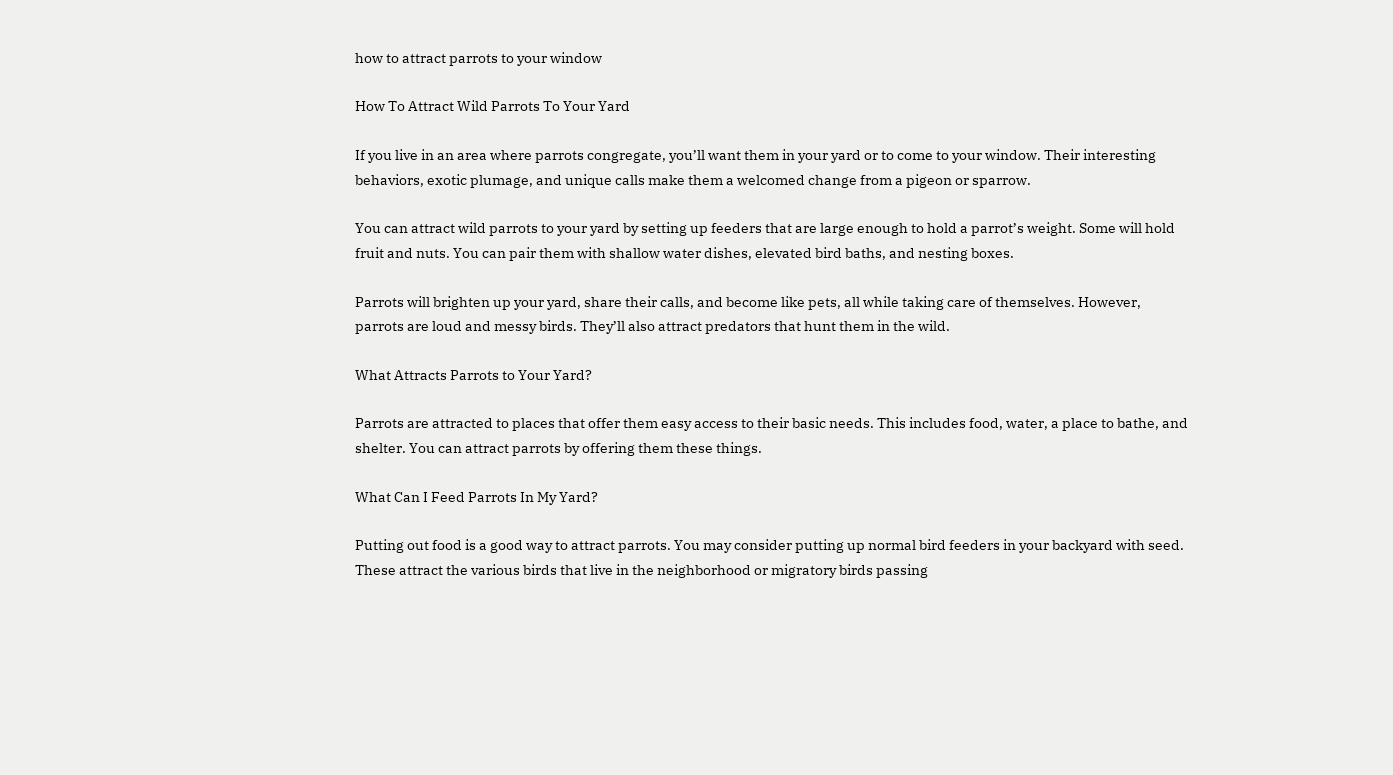how to attract parrots to your window

How To Attract Wild Parrots To Your Yard

If you live in an area where parrots congregate, you’ll want them in your yard or to come to your window. Their interesting behaviors, exotic plumage, and unique calls make them a welcomed change from a pigeon or sparrow.

You can attract wild parrots to your yard by setting up feeders that are large enough to hold a parrot’s weight. Some will hold fruit and nuts. You can pair them with shallow water dishes, elevated bird baths, and nesting boxes.

Parrots will brighten up your yard, share their calls, and become like pets, all while taking care of themselves. However, parrots are loud and messy birds. They’ll also attract predators that hunt them in the wild.

What Attracts Parrots to Your Yard?

Parrots are attracted to places that offer them easy access to their basic needs. This includes food, water, a place to bathe, and shelter. You can attract parrots by offering them these things.

What Can I Feed Parrots In My Yard?

Putting out food is a good way to attract parrots. You may consider putting up normal bird feeders in your backyard with seed. These attract the various birds that live in the neighborhood or migratory birds passing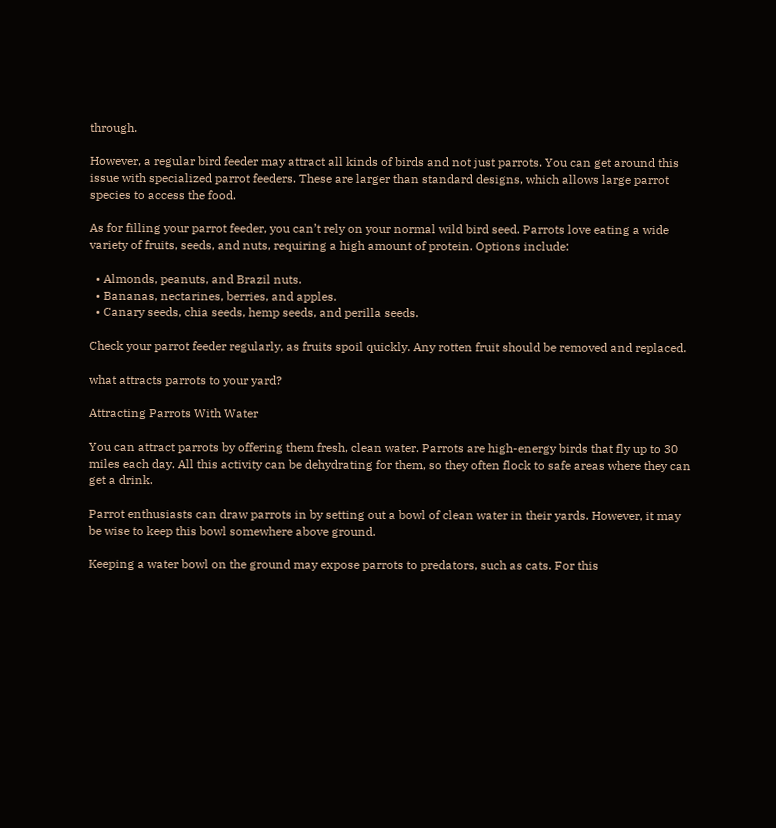through.

However, a regular bird feeder may attract all kinds of birds and not just parrots. You can get around this issue with specialized parrot feeders. These are larger than standard designs, which allows large parrot species to access the food.

As for filling your parrot feeder, you can’t rely on your normal wild bird seed. Parrots love eating a wide variety of fruits, seeds, and nuts, requiring a high amount of protein. Options include:

  • Almonds, peanuts, and Brazil nuts.
  • Bananas, nectarines, berries, and apples.
  • Canary seeds, chia seeds, hemp seeds, and perilla seeds.

Check your parrot feeder regularly, as fruits spoil quickly. Any rotten fruit should be removed and replaced.

what attracts parrots to your yard?

Attracting Parrots With Water

You can attract parrots by offering them fresh, clean water. Parrots are high-energy birds that fly up to 30 miles each day. All this activity can be dehydrating for them, so they often flock to safe areas where they can get a drink.

Parrot enthusiasts can draw parrots in by setting out a bowl of clean water in their yards. However, it may be wise to keep this bowl somewhere above ground.

Keeping a water bowl on the ground may expose parrots to predators, such as cats. For this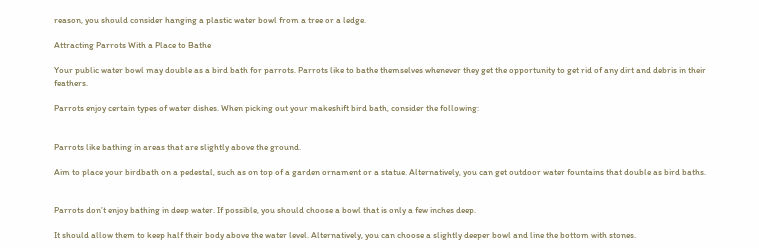reason, you should consider hanging a plastic water bowl from a tree or a ledge.

Attracting Parrots With a Place to Bathe

Your public water bowl may double as a bird bath for parrots. Parrots like to bathe themselves whenever they get the opportunity to get rid of any dirt and debris in their feathers.

Parrots enjoy certain types of water dishes. When picking out your makeshift bird bath, consider the following:


Parrots like bathing in areas that are slightly above the ground.

Aim to place your birdbath on a pedestal, such as on top of a garden ornament or a statue. Alternatively, you can get outdoor water fountains that double as bird baths.


Parrots don’t enjoy bathing in deep water. If possible, you should choose a bowl that is only a few inches deep.

It should allow them to keep half their body above the water level. Alternatively, you can choose a slightly deeper bowl and line the bottom with stones.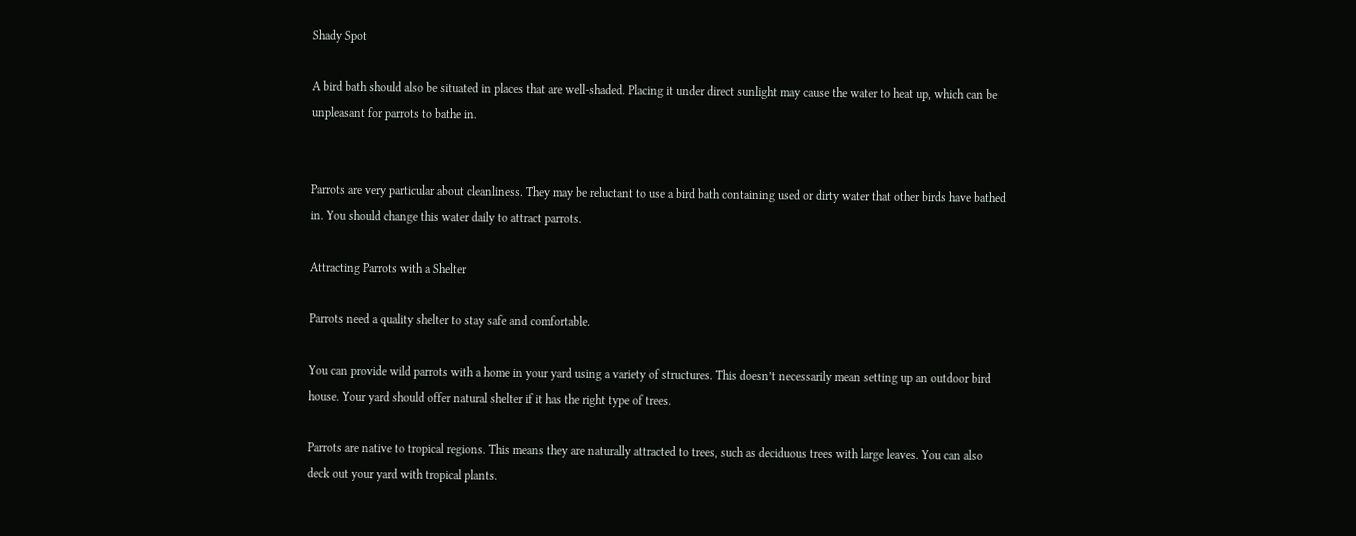Shady Spot

A bird bath should also be situated in places that are well-shaded. Placing it under direct sunlight may cause the water to heat up, which can be unpleasant for parrots to bathe in.


Parrots are very particular about cleanliness. They may be reluctant to use a bird bath containing used or dirty water that other birds have bathed in. You should change this water daily to attract parrots.

Attracting Parrots with a Shelter

Parrots need a quality shelter to stay safe and comfortable.

You can provide wild parrots with a home in your yard using a variety of structures. This doesn’t necessarily mean setting up an outdoor bird house. Your yard should offer natural shelter if it has the right type of trees.

Parrots are native to tropical regions. This means they are naturally attracted to trees, such as deciduous trees with large leaves. You can also deck out your yard with tropical plants.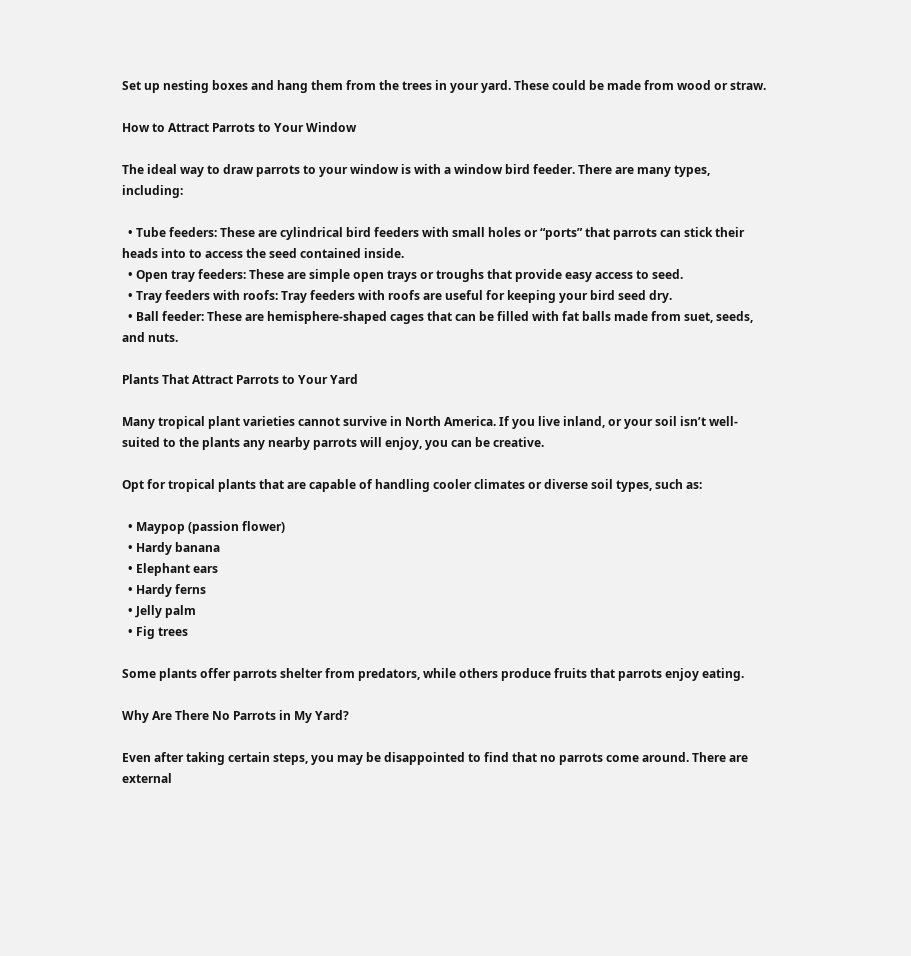Set up nesting boxes and hang them from the trees in your yard. These could be made from wood or straw.

How to Attract Parrots to Your Window

The ideal way to draw parrots to your window is with a window bird feeder. There are many types, including:

  • Tube feeders: These are cylindrical bird feeders with small holes or “ports” that parrots can stick their heads into to access the seed contained inside.
  • Open tray feeders: These are simple open trays or troughs that provide easy access to seed.
  • Tray feeders with roofs: Tray feeders with roofs are useful for keeping your bird seed dry.
  • Ball feeder: These are hemisphere-shaped cages that can be filled with fat balls made from suet, seeds, and nuts.

Plants That Attract Parrots to Your Yard

Many tropical plant varieties cannot survive in North America. If you live inland, or your soil isn’t well-suited to the plants any nearby parrots will enjoy, you can be creative.

Opt for tropical plants that are capable of handling cooler climates or diverse soil types, such as:

  • Maypop (passion flower)
  • Hardy banana
  • Elephant ears
  • Hardy ferns
  • Jelly palm
  • Fig trees

Some plants offer parrots shelter from predators, while others produce fruits that parrots enjoy eating.

Why Are There No Parrots in My Yard?

Even after taking certain steps, you may be disappointed to find that no parrots come around. There are external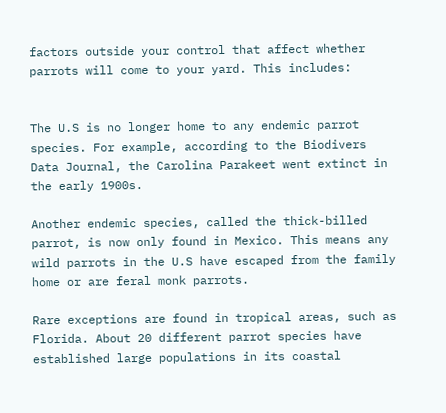factors outside your control that affect whether parrots will come to your yard. This includes:


The U.S is no longer home to any endemic parrot species. For example, according to the Biodivers Data Journal, the Carolina Parakeet went extinct in the early 1900s.

Another endemic species, called the thick-billed parrot, is now only found in Mexico. This means any wild parrots in the U.S have escaped from the family home or are feral monk parrots.

Rare exceptions are found in tropical areas, such as Florida. About 20 different parrot species have established large populations in its coastal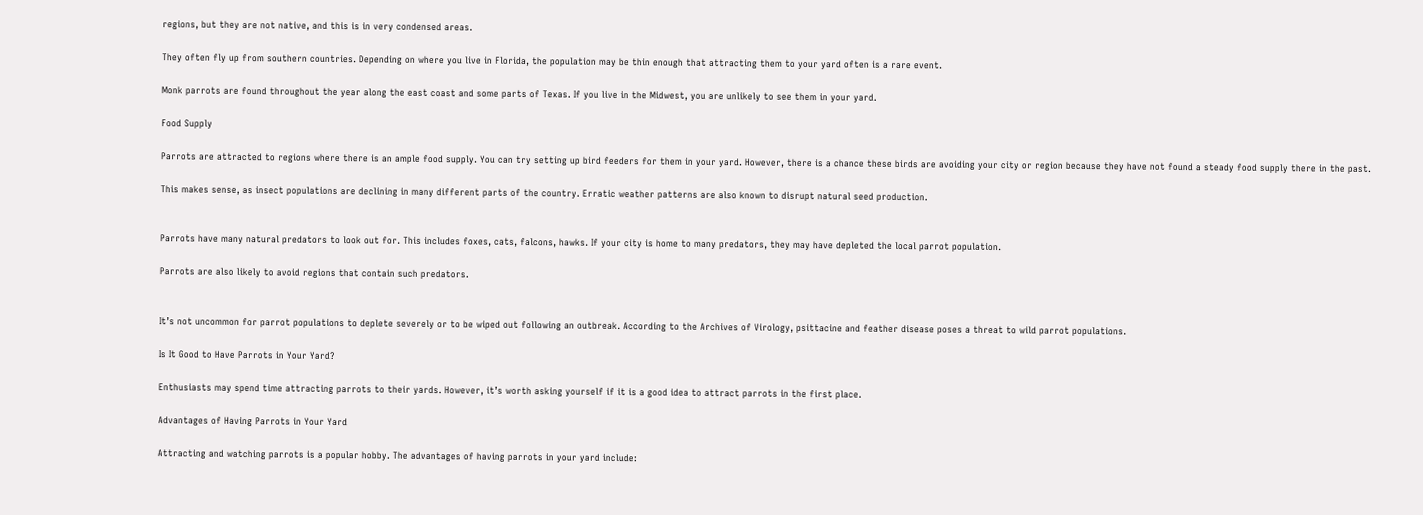regions, but they are not native, and this is in very condensed areas.

They often fly up from southern countries. Depending on where you live in Florida, the population may be thin enough that attracting them to your yard often is a rare event.

Monk parrots are found throughout the year along the east coast and some parts of Texas. If you live in the Midwest, you are unlikely to see them in your yard.

Food Supply

Parrots are attracted to regions where there is an ample food supply. You can try setting up bird feeders for them in your yard. However, there is a chance these birds are avoiding your city or region because they have not found a steady food supply there in the past.

This makes sense, as insect populations are declining in many different parts of the country. Erratic weather patterns are also known to disrupt natural seed production.


Parrots have many natural predators to look out for. This includes foxes, cats, falcons, hawks. If your city is home to many predators, they may have depleted the local parrot population.

Parrots are also likely to avoid regions that contain such predators.


It’s not uncommon for parrot populations to deplete severely or to be wiped out following an outbreak. According to the Archives of Virology, psittacine and feather disease poses a threat to wild parrot populations.

Is It Good to Have Parrots in Your Yard?

Enthusiasts may spend time attracting parrots to their yards. However, it’s worth asking yourself if it is a good idea to attract parrots in the first place.

Advantages of Having Parrots in Your Yard

Attracting and watching parrots is a popular hobby. The advantages of having parrots in your yard include: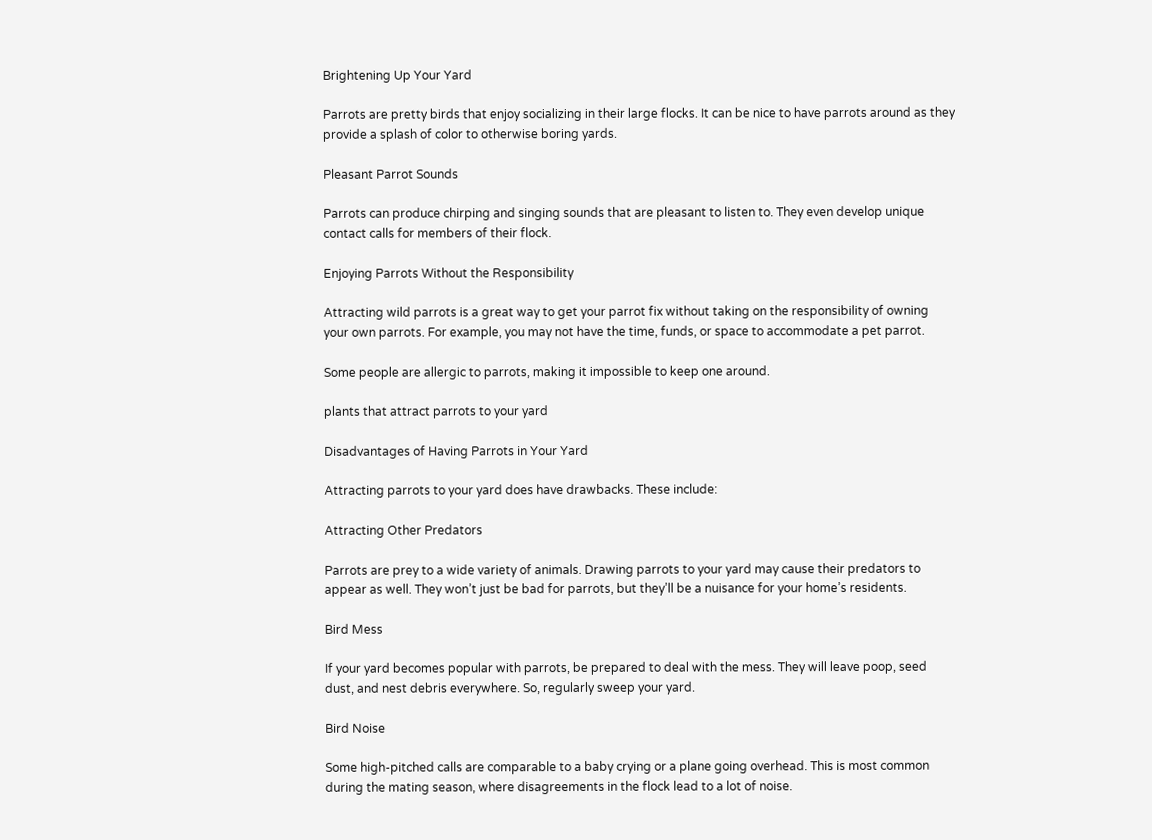Brightening Up Your Yard

Parrots are pretty birds that enjoy socializing in their large flocks. It can be nice to have parrots around as they provide a splash of color to otherwise boring yards.

Pleasant Parrot Sounds

Parrots can produce chirping and singing sounds that are pleasant to listen to. They even develop unique contact calls for members of their flock.

Enjoying Parrots Without the Responsibility

Attracting wild parrots is a great way to get your parrot fix without taking on the responsibility of owning your own parrots. For example, you may not have the time, funds, or space to accommodate a pet parrot.

Some people are allergic to parrots, making it impossible to keep one around.

plants that attract parrots to your yard

Disadvantages of Having Parrots in Your Yard

Attracting parrots to your yard does have drawbacks. These include:

Attracting Other Predators

Parrots are prey to a wide variety of animals. Drawing parrots to your yard may cause their predators to appear as well. They won’t just be bad for parrots, but they’ll be a nuisance for your home’s residents.

Bird Mess

If your yard becomes popular with parrots, be prepared to deal with the mess. They will leave poop, seed dust, and nest debris everywhere. So, regularly sweep your yard.

Bird Noise

Some high-pitched calls are comparable to a baby crying or a plane going overhead. This is most common during the mating season, where disagreements in the flock lead to a lot of noise.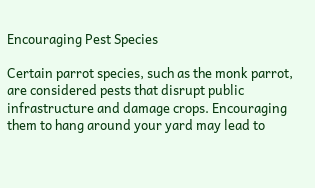Encouraging Pest Species

Certain parrot species, such as the monk parrot, are considered pests that disrupt public infrastructure and damage crops. Encouraging them to hang around your yard may lead to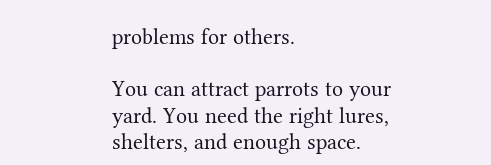problems for others.

You can attract parrots to your yard. You need the right lures, shelters, and enough space.